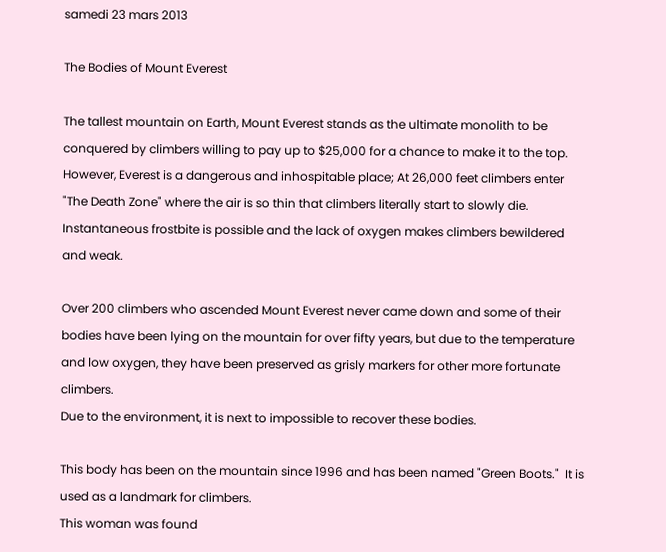samedi 23 mars 2013

The Bodies of Mount Everest

The tallest mountain on Earth, Mount Everest stands as the ultimate monolith to be conquered by climbers willing to pay up to $25,000 for a chance to make it to the top.  However, Everest is a dangerous and inhospitable place; At 26,000 feet climbers enter "The Death Zone" where the air is so thin that climbers literally start to slowly die.  Instantaneous frostbite is possible and the lack of oxygen makes climbers bewildered and weak.

Over 200 climbers who ascended Mount Everest never came down and some of their bodies have been lying on the mountain for over fifty years, but due to the temperature and low oxygen, they have been preserved as grisly markers for other more fortunate climbers.
Due to the environment, it is next to impossible to recover these bodies.

This body has been on the mountain since 1996 and has been named "Green Boots."  It is used as a landmark for climbers.
This woman was found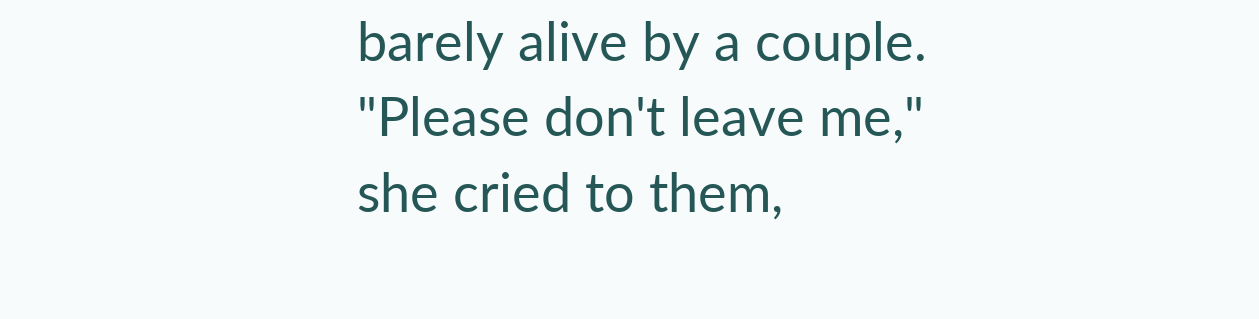barely alive by a couple.  "Please don't leave me," she cried to them,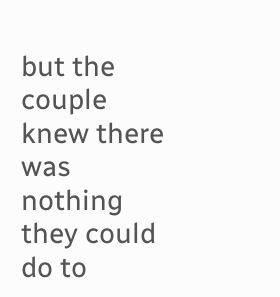but the couple knew there was nothing they could do to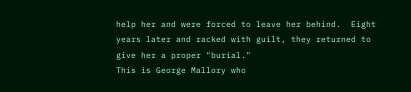help her and were forced to leave her behind.  Eight years later and racked with guilt, they returned to give her a proper "burial."
This is George Mallory who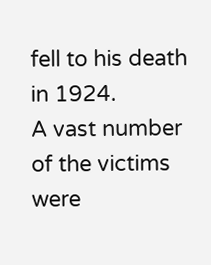fell to his death in 1924.
A vast number of the victims were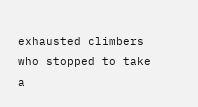exhausted climbers who stopped to take a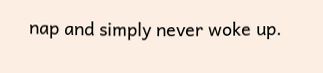nap and simply never woke up.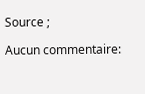Source ;

Aucun commentaire: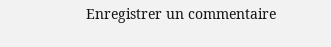Enregistrer un commentaire